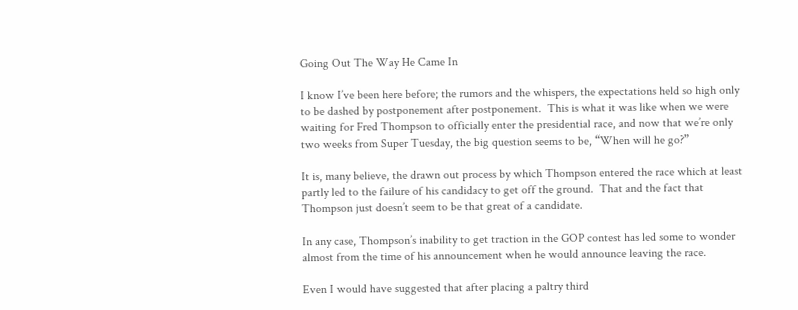Going Out The Way He Came In

I know I’ve been here before; the rumors and the whispers, the expectations held so high only to be dashed by postponement after postponement.  This is what it was like when we were waiting for Fred Thompson to officially enter the presidential race, and now that we’re only two weeks from Super Tuesday, the big question seems to be, “When will he go?”

It is, many believe, the drawn out process by which Thompson entered the race which at least partly led to the failure of his candidacy to get off the ground.  That and the fact that Thompson just doesn’t seem to be that great of a candidate.

In any case, Thompson’s inability to get traction in the GOP contest has led some to wonder almost from the time of his announcement when he would announce leaving the race.

Even I would have suggested that after placing a paltry third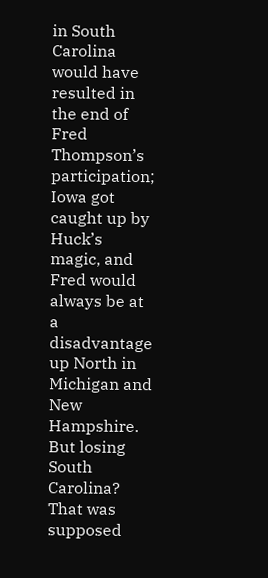in South Carolina would have resulted in the end of Fred Thompson’s participation; Iowa got caught up by Huck’s magic, and Fred would always be at a disadvantage up North in Michigan and New Hampshire.  But losing South Carolina?  That was supposed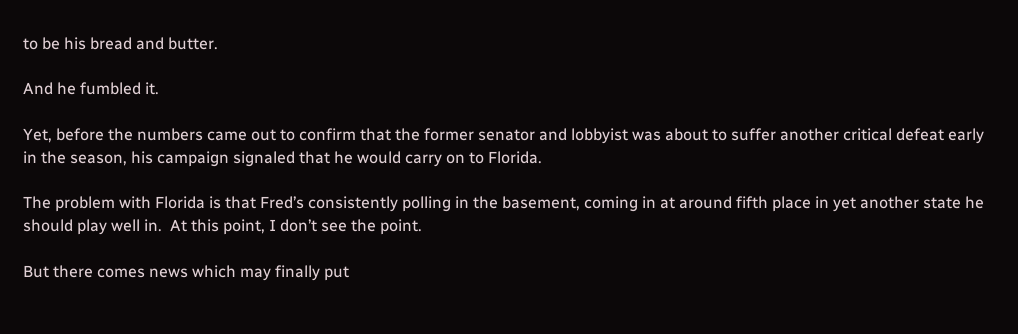to be his bread and butter.

And he fumbled it.

Yet, before the numbers came out to confirm that the former senator and lobbyist was about to suffer another critical defeat early in the season, his campaign signaled that he would carry on to Florida.

The problem with Florida is that Fred’s consistently polling in the basement, coming in at around fifth place in yet another state he should play well in.  At this point, I don’t see the point.

But there comes news which may finally put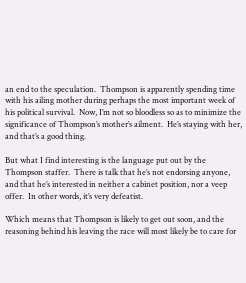an end to the speculation.  Thompson is apparently spending time with his ailing mother during perhaps the most important week of his political survival.  Now, I’m not so bloodless so as to minimize the significance of Thompson’s mother’s ailment.  He’s staying with her, and that’s a good thing.

But what I find interesting is the language put out by the Thompson staffer.  There is talk that he’s not endorsing anyone, and that he’s interested in neither a cabinet position, nor a veep offer.  In other words, it’s very defeatist.

Which means that Thompson is likely to get out soon, and the reasoning behind his leaving the race will most likely be to care for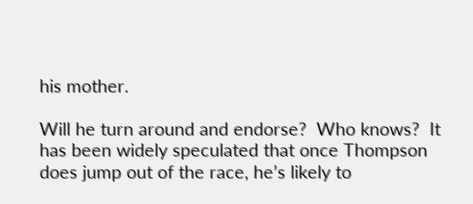his mother.

Will he turn around and endorse?  Who knows?  It has been widely speculated that once Thompson does jump out of the race, he’s likely to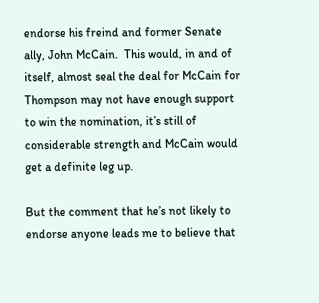endorse his freind and former Senate ally, John McCain.  This would, in and of itself, almost seal the deal for McCain for Thompson may not have enough support to win the nomination, it’s still of considerable strength and McCain would get a definite leg up.

But the comment that he’s not likely to endorse anyone leads me to believe that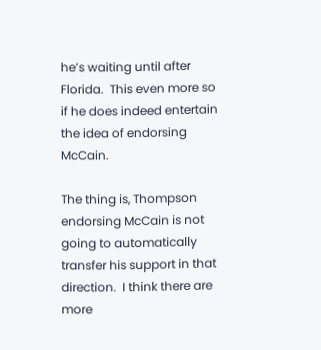he’s waiting until after Florida.  This even more so if he does indeed entertain the idea of endorsing McCain.

The thing is, Thompson endorsing McCain is not going to automatically transfer his support in that direction.  I think there are more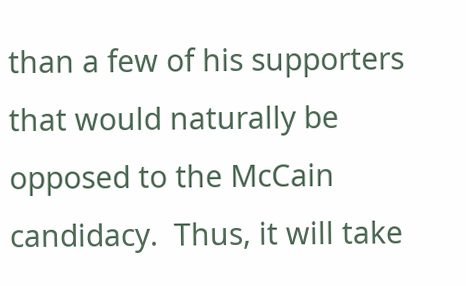than a few of his supporters that would naturally be opposed to the McCain candidacy.  Thus, it will take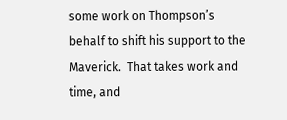some work on Thompson’s behalf to shift his support to the Maverick.  That takes work and time, and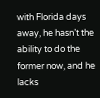with Florida days away, he hasn’t the ability to do the former now, and he lacks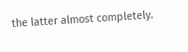the latter almost completely.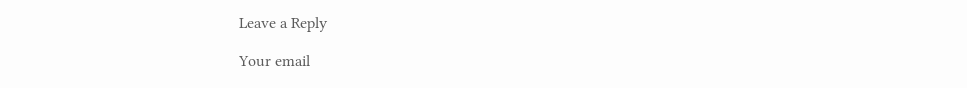Leave a Reply

Your email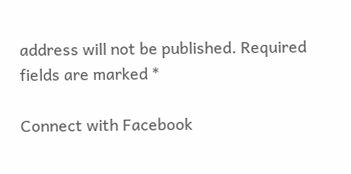address will not be published. Required fields are marked *

Connect with Facebook